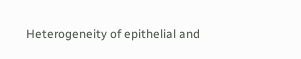Heterogeneity of epithelial and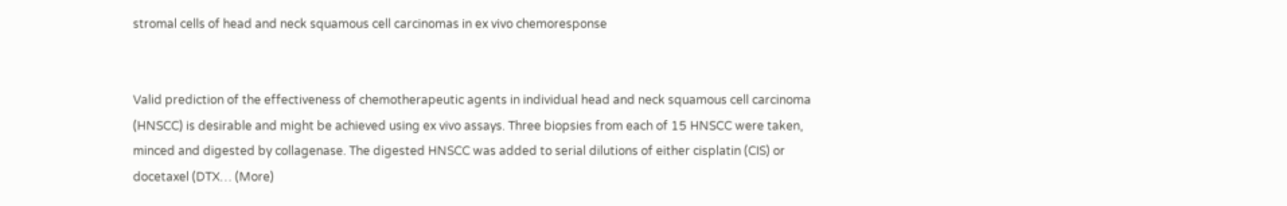stromal cells of head and neck squamous cell carcinomas in ex vivo chemoresponse


Valid prediction of the effectiveness of chemotherapeutic agents in individual head and neck squamous cell carcinoma (HNSCC) is desirable and might be achieved using ex vivo assays. Three biopsies from each of 15 HNSCC were taken, minced and digested by collagenase. The digested HNSCC was added to serial dilutions of either cisplatin (CIS) or docetaxel (DTX… (More)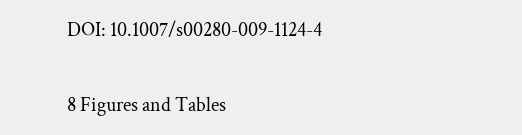DOI: 10.1007/s00280-009-1124-4


8 Figures and Tables